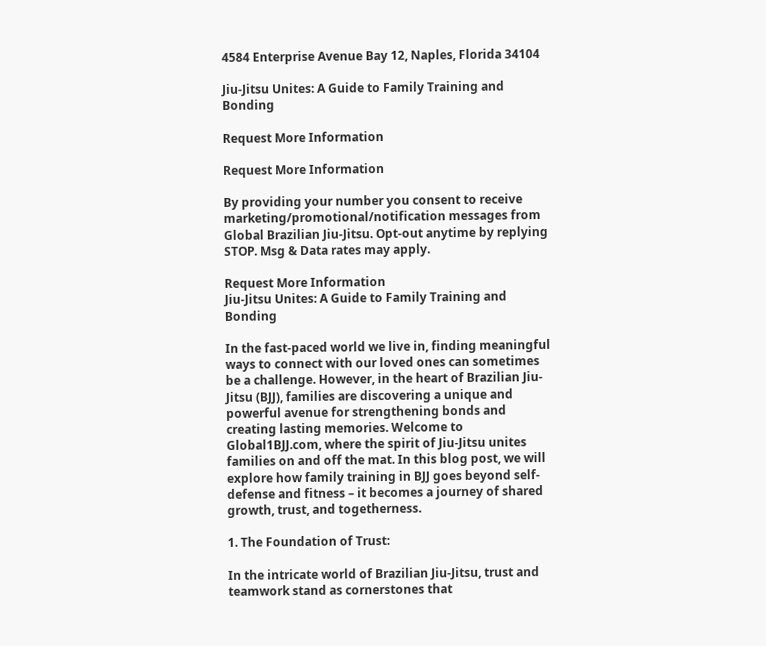4584 Enterprise Avenue Bay 12, Naples, Florida 34104

Jiu-Jitsu Unites: A Guide to Family Training and Bonding

Request More Information

Request More Information

By providing your number you consent to receive marketing/promotional/notification messages from Global Brazilian Jiu-Jitsu. Opt-out anytime by replying STOP. Msg & Data rates may apply.

Request More Information
Jiu-Jitsu Unites: A Guide to Family Training and Bonding

In the fast-paced world we live in, finding meaningful ways to connect with our loved ones can sometimes be a challenge. However, in the heart of Brazilian Jiu-Jitsu (BJJ), families are discovering a unique and powerful avenue for strengthening bonds and creating lasting memories. Welcome to Global1BJJ.com, where the spirit of Jiu-Jitsu unites families on and off the mat. In this blog post, we will explore how family training in BJJ goes beyond self-defense and fitness – it becomes a journey of shared growth, trust, and togetherness.

1. The Foundation of Trust:

In the intricate world of Brazilian Jiu-Jitsu, trust and teamwork stand as cornerstones that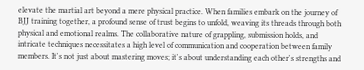elevate the martial art beyond a mere physical practice. When families embark on the journey of BJJ training together, a profound sense of trust begins to unfold, weaving its threads through both physical and emotional realms. The collaborative nature of grappling, submission holds, and intricate techniques necessitates a high level of communication and cooperation between family members. It's not just about mastering moves; it's about understanding each other's strengths and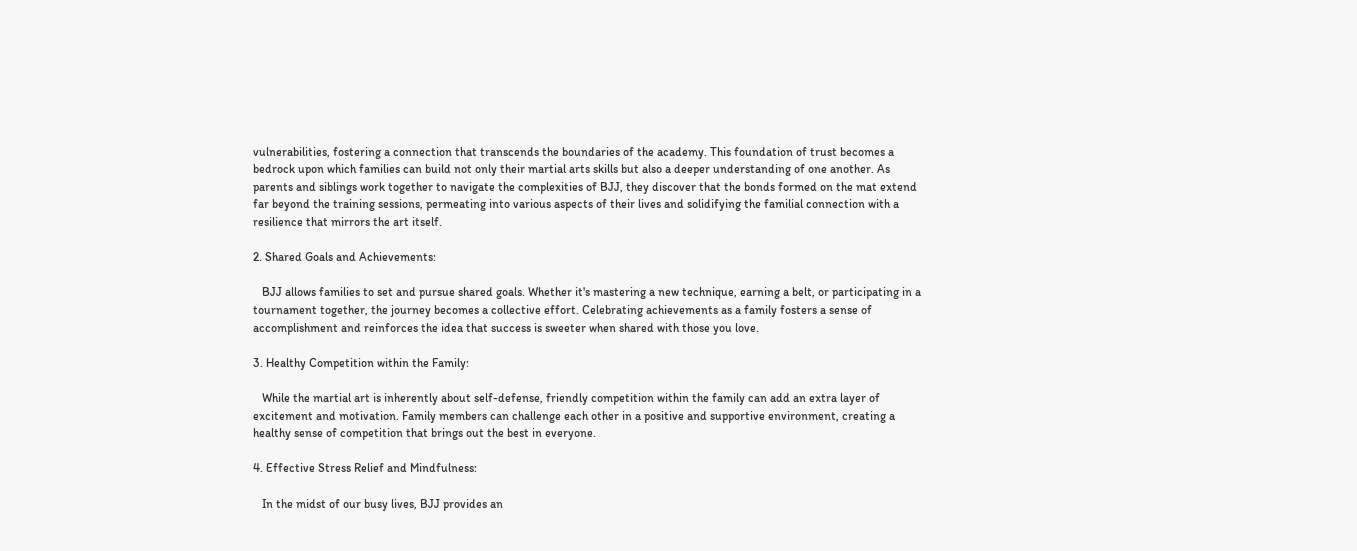vulnerabilities, fostering a connection that transcends the boundaries of the academy. This foundation of trust becomes a bedrock upon which families can build not only their martial arts skills but also a deeper understanding of one another. As parents and siblings work together to navigate the complexities of BJJ, they discover that the bonds formed on the mat extend far beyond the training sessions, permeating into various aspects of their lives and solidifying the familial connection with a resilience that mirrors the art itself.

2. Shared Goals and Achievements:

   BJJ allows families to set and pursue shared goals. Whether it's mastering a new technique, earning a belt, or participating in a tournament together, the journey becomes a collective effort. Celebrating achievements as a family fosters a sense of accomplishment and reinforces the idea that success is sweeter when shared with those you love.

3. Healthy Competition within the Family:

   While the martial art is inherently about self-defense, friendly competition within the family can add an extra layer of excitement and motivation. Family members can challenge each other in a positive and supportive environment, creating a healthy sense of competition that brings out the best in everyone.

4. Effective Stress Relief and Mindfulness:

   In the midst of our busy lives, BJJ provides an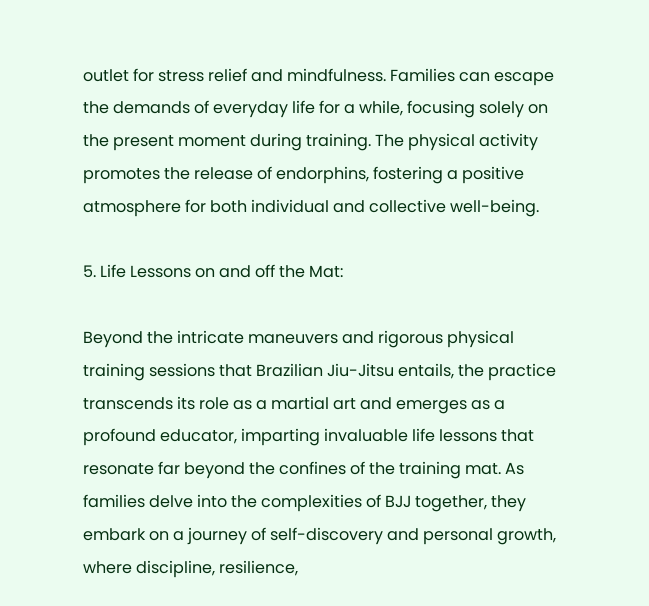outlet for stress relief and mindfulness. Families can escape the demands of everyday life for a while, focusing solely on the present moment during training. The physical activity promotes the release of endorphins, fostering a positive atmosphere for both individual and collective well-being.

5. Life Lessons on and off the Mat:

Beyond the intricate maneuvers and rigorous physical training sessions that Brazilian Jiu-Jitsu entails, the practice transcends its role as a martial art and emerges as a profound educator, imparting invaluable life lessons that resonate far beyond the confines of the training mat. As families delve into the complexities of BJJ together, they embark on a journey of self-discovery and personal growth, where discipline, resilience,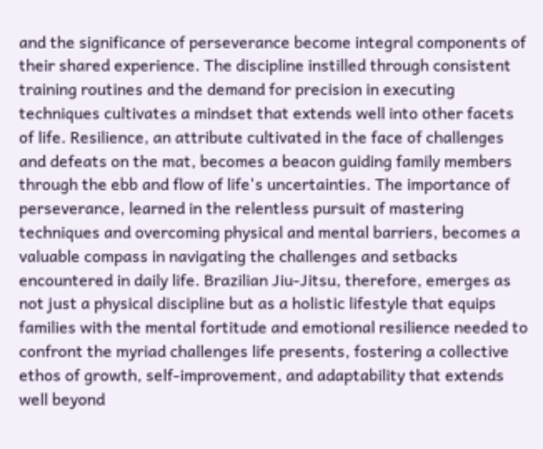and the significance of perseverance become integral components of their shared experience. The discipline instilled through consistent training routines and the demand for precision in executing techniques cultivates a mindset that extends well into other facets of life. Resilience, an attribute cultivated in the face of challenges and defeats on the mat, becomes a beacon guiding family members through the ebb and flow of life's uncertainties. The importance of perseverance, learned in the relentless pursuit of mastering techniques and overcoming physical and mental barriers, becomes a valuable compass in navigating the challenges and setbacks encountered in daily life. Brazilian Jiu-Jitsu, therefore, emerges as not just a physical discipline but as a holistic lifestyle that equips families with the mental fortitude and emotional resilience needed to confront the myriad challenges life presents, fostering a collective ethos of growth, self-improvement, and adaptability that extends well beyond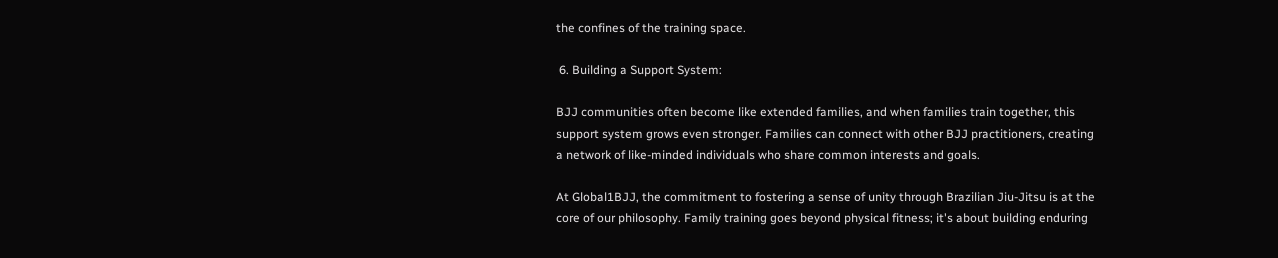the confines of the training space.

 6. Building a Support System:

BJJ communities often become like extended families, and when families train together, this support system grows even stronger. Families can connect with other BJJ practitioners, creating a network of like-minded individuals who share common interests and goals.

At Global1BJJ, the commitment to fostering a sense of unity through Brazilian Jiu-Jitsu is at the core of our philosophy. Family training goes beyond physical fitness; it's about building enduring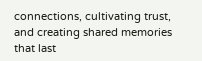connections, cultivating trust, and creating shared memories that last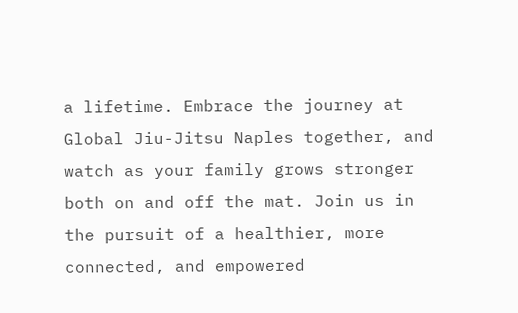a lifetime. Embrace the journey at Global Jiu-Jitsu Naples together, and watch as your family grows stronger both on and off the mat. Join us in the pursuit of a healthier, more connected, and empowered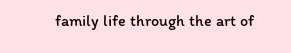family life through the art of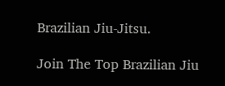Brazilian Jiu-Jitsu.

Join The Top Brazilian Jiu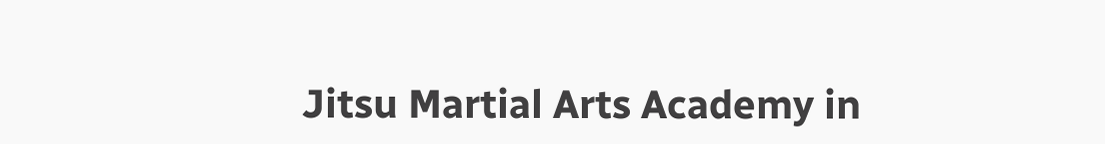Jitsu Martial Arts Academy in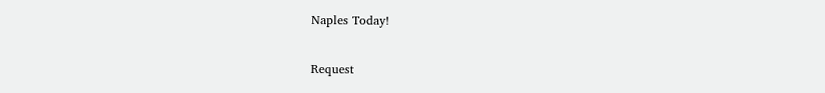Naples Today!

Request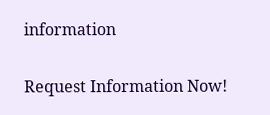information

Request Information Now!